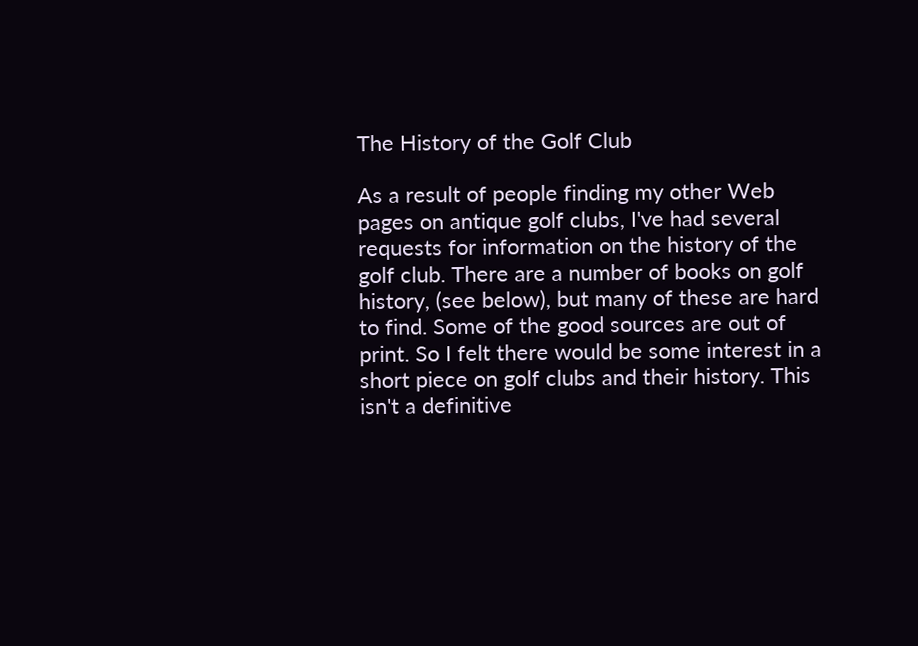The History of the Golf Club

As a result of people finding my other Web pages on antique golf clubs, I've had several requests for information on the history of the golf club. There are a number of books on golf history, (see below), but many of these are hard to find. Some of the good sources are out of print. So I felt there would be some interest in a short piece on golf clubs and their history. This isn't a definitive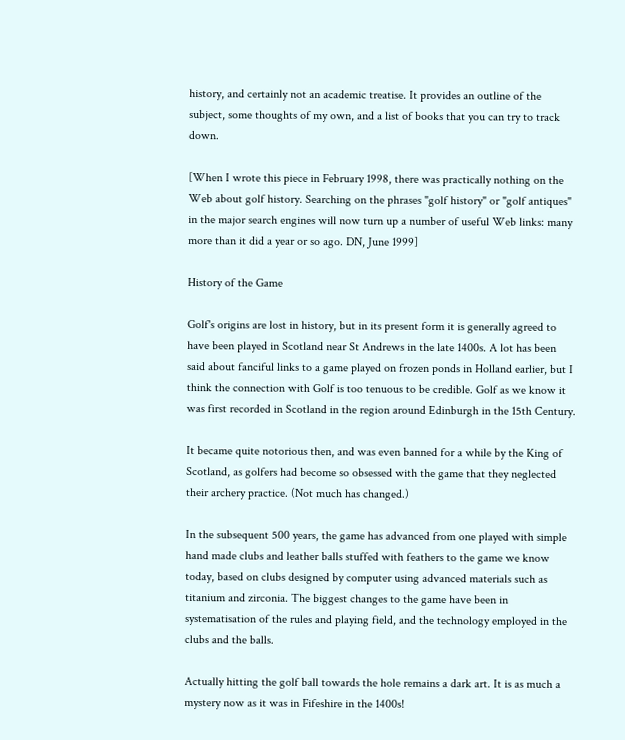history, and certainly not an academic treatise. It provides an outline of the subject, some thoughts of my own, and a list of books that you can try to track down.

[When I wrote this piece in February 1998, there was practically nothing on the Web about golf history. Searching on the phrases "golf history" or "golf antiques" in the major search engines will now turn up a number of useful Web links: many more than it did a year or so ago. DN, June 1999]

History of the Game

Golf's origins are lost in history, but in its present form it is generally agreed to have been played in Scotland near St Andrews in the late 1400s. A lot has been said about fanciful links to a game played on frozen ponds in Holland earlier, but I think the connection with Golf is too tenuous to be credible. Golf as we know it was first recorded in Scotland in the region around Edinburgh in the 15th Century.

It became quite notorious then, and was even banned for a while by the King of Scotland, as golfers had become so obsessed with the game that they neglected their archery practice. (Not much has changed.)

In the subsequent 500 years, the game has advanced from one played with simple hand made clubs and leather balls stuffed with feathers to the game we know today, based on clubs designed by computer using advanced materials such as titanium and zirconia. The biggest changes to the game have been in systematisation of the rules and playing field, and the technology employed in the clubs and the balls.

Actually hitting the golf ball towards the hole remains a dark art. It is as much a mystery now as it was in Fifeshire in the 1400s!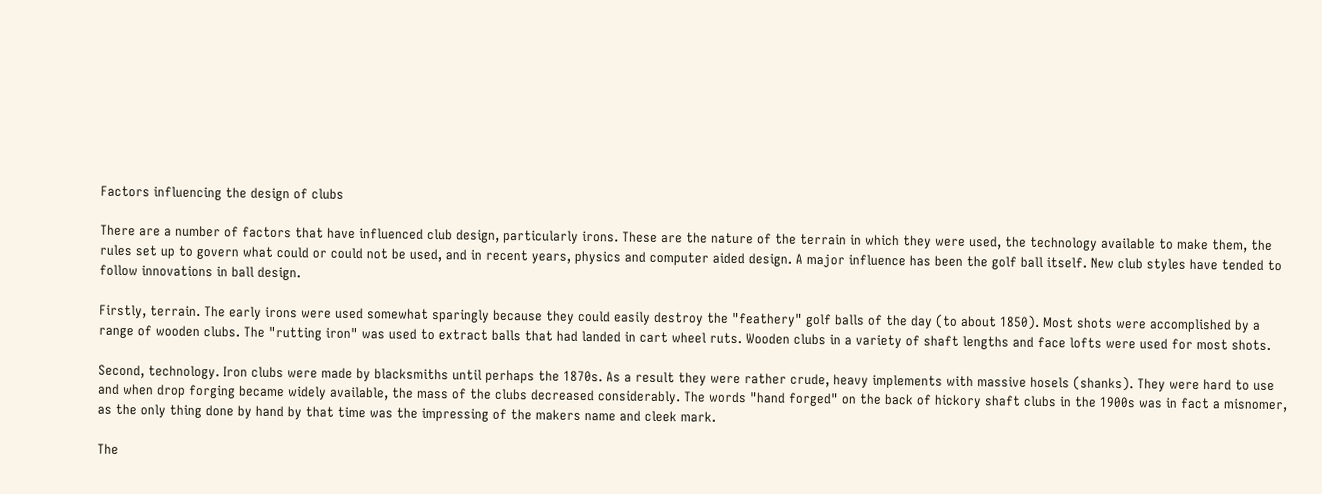Factors influencing the design of clubs

There are a number of factors that have influenced club design, particularly irons. These are the nature of the terrain in which they were used, the technology available to make them, the rules set up to govern what could or could not be used, and in recent years, physics and computer aided design. A major influence has been the golf ball itself. New club styles have tended to follow innovations in ball design.

Firstly, terrain. The early irons were used somewhat sparingly because they could easily destroy the "feathery" golf balls of the day (to about 1850). Most shots were accomplished by a range of wooden clubs. The "rutting iron" was used to extract balls that had landed in cart wheel ruts. Wooden clubs in a variety of shaft lengths and face lofts were used for most shots.

Second, technology. Iron clubs were made by blacksmiths until perhaps the 1870s. As a result they were rather crude, heavy implements with massive hosels (shanks). They were hard to use and when drop forging became widely available, the mass of the clubs decreased considerably. The words "hand forged" on the back of hickory shaft clubs in the 1900s was in fact a misnomer, as the only thing done by hand by that time was the impressing of the makers name and cleek mark.

The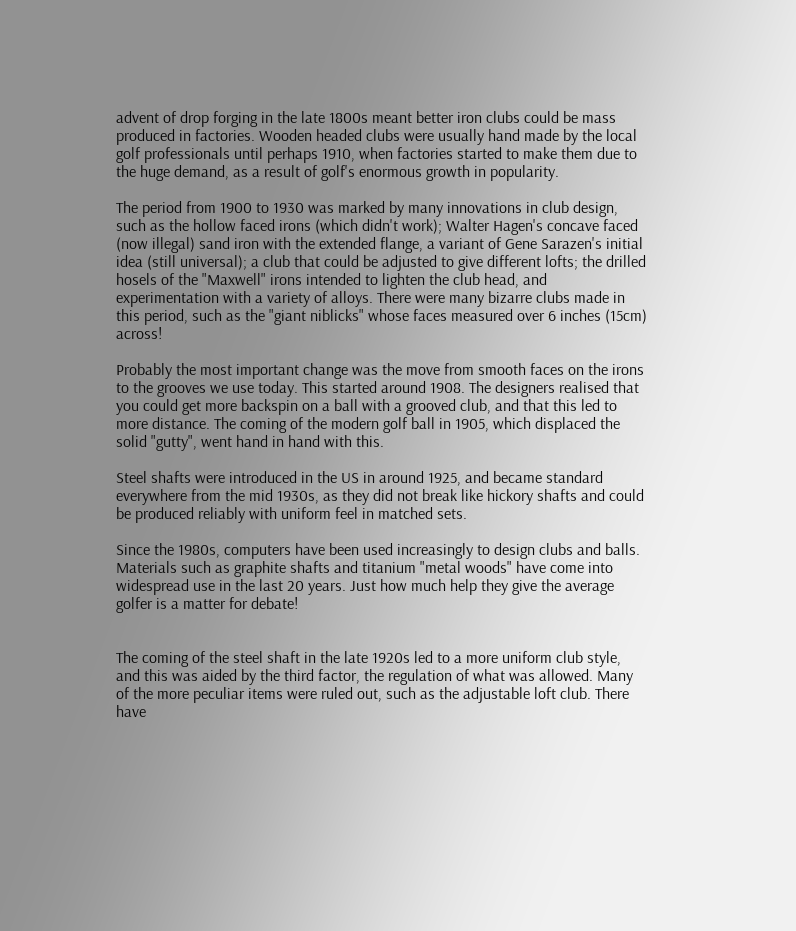advent of drop forging in the late 1800s meant better iron clubs could be mass produced in factories. Wooden headed clubs were usually hand made by the local golf professionals until perhaps 1910, when factories started to make them due to the huge demand, as a result of golf's enormous growth in popularity.

The period from 1900 to 1930 was marked by many innovations in club design, such as the hollow faced irons (which didn't work); Walter Hagen's concave faced (now illegal) sand iron with the extended flange, a variant of Gene Sarazen's initial idea (still universal); a club that could be adjusted to give different lofts; the drilled hosels of the "Maxwell" irons intended to lighten the club head, and experimentation with a variety of alloys. There were many bizarre clubs made in this period, such as the "giant niblicks" whose faces measured over 6 inches (15cm) across!

Probably the most important change was the move from smooth faces on the irons to the grooves we use today. This started around 1908. The designers realised that you could get more backspin on a ball with a grooved club, and that this led to more distance. The coming of the modern golf ball in 1905, which displaced the solid "gutty", went hand in hand with this.

Steel shafts were introduced in the US in around 1925, and became standard everywhere from the mid 1930s, as they did not break like hickory shafts and could be produced reliably with uniform feel in matched sets.

Since the 1980s, computers have been used increasingly to design clubs and balls. Materials such as graphite shafts and titanium "metal woods" have come into widespread use in the last 20 years. Just how much help they give the average golfer is a matter for debate!


The coming of the steel shaft in the late 1920s led to a more uniform club style, and this was aided by the third factor, the regulation of what was allowed. Many of the more peculiar items were ruled out, such as the adjustable loft club. There have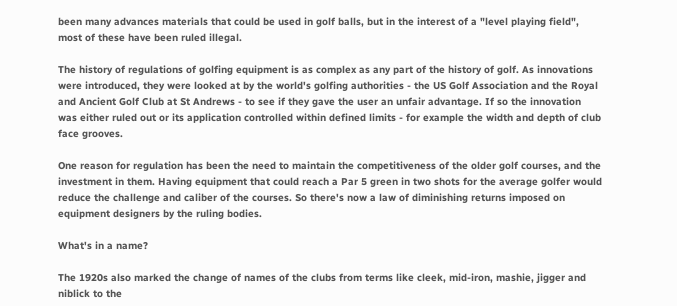been many advances materials that could be used in golf balls, but in the interest of a "level playing field", most of these have been ruled illegal.

The history of regulations of golfing equipment is as complex as any part of the history of golf. As innovations were introduced, they were looked at by the world's golfing authorities - the US Golf Association and the Royal and Ancient Golf Club at St Andrews - to see if they gave the user an unfair advantage. If so the innovation was either ruled out or its application controlled within defined limits - for example the width and depth of club face grooves.

One reason for regulation has been the need to maintain the competitiveness of the older golf courses, and the investment in them. Having equipment that could reach a Par 5 green in two shots for the average golfer would reduce the challenge and caliber of the courses. So there's now a law of diminishing returns imposed on equipment designers by the ruling bodies.

What's in a name?

The 1920s also marked the change of names of the clubs from terms like cleek, mid-iron, mashie, jigger and niblick to the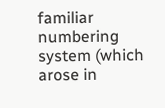familiar numbering system (which arose in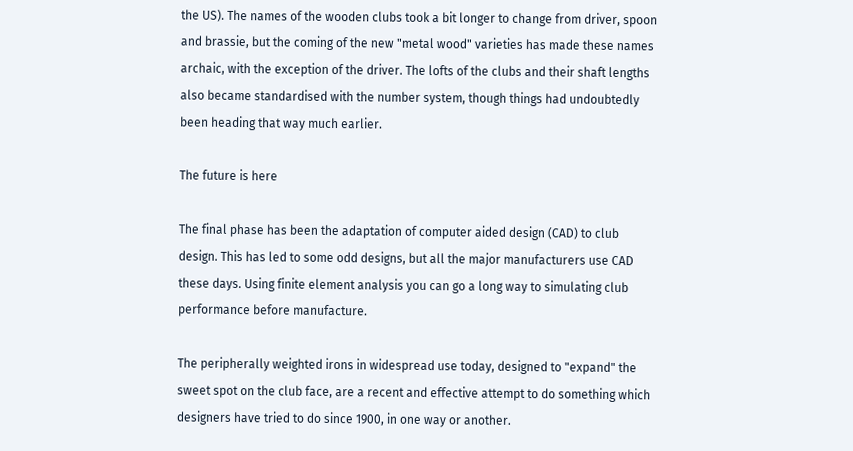the US). The names of the wooden clubs took a bit longer to change from driver, spoon and brassie, but the coming of the new "metal wood" varieties has made these names archaic, with the exception of the driver. The lofts of the clubs and their shaft lengths also became standardised with the number system, though things had undoubtedly been heading that way much earlier.

The future is here

The final phase has been the adaptation of computer aided design (CAD) to club design. This has led to some odd designs, but all the major manufacturers use CAD these days. Using finite element analysis you can go a long way to simulating club performance before manufacture.

The peripherally weighted irons in widespread use today, designed to "expand" the sweet spot on the club face, are a recent and effective attempt to do something which designers have tried to do since 1900, in one way or another.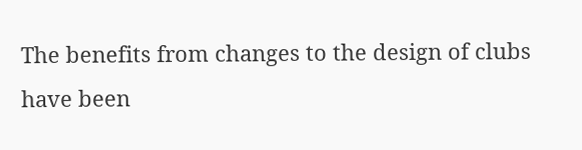The benefits from changes to the design of clubs have been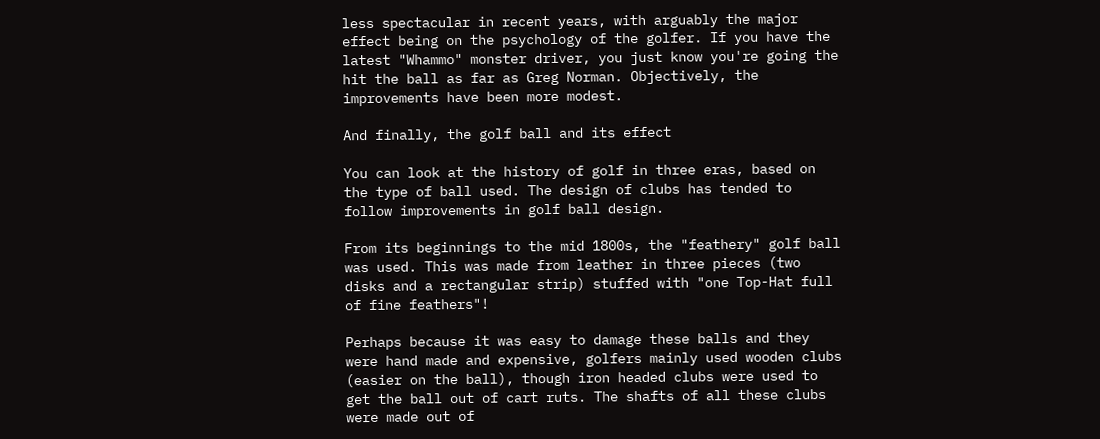less spectacular in recent years, with arguably the major effect being on the psychology of the golfer. If you have the latest "Whammo" monster driver, you just know you're going the hit the ball as far as Greg Norman. Objectively, the improvements have been more modest.

And finally, the golf ball and its effect

You can look at the history of golf in three eras, based on the type of ball used. The design of clubs has tended to follow improvements in golf ball design.

From its beginnings to the mid 1800s, the "feathery" golf ball was used. This was made from leather in three pieces (two disks and a rectangular strip) stuffed with "one Top-Hat full of fine feathers"!

Perhaps because it was easy to damage these balls and they were hand made and expensive, golfers mainly used wooden clubs (easier on the ball), though iron headed clubs were used to get the ball out of cart ruts. The shafts of all these clubs were made out of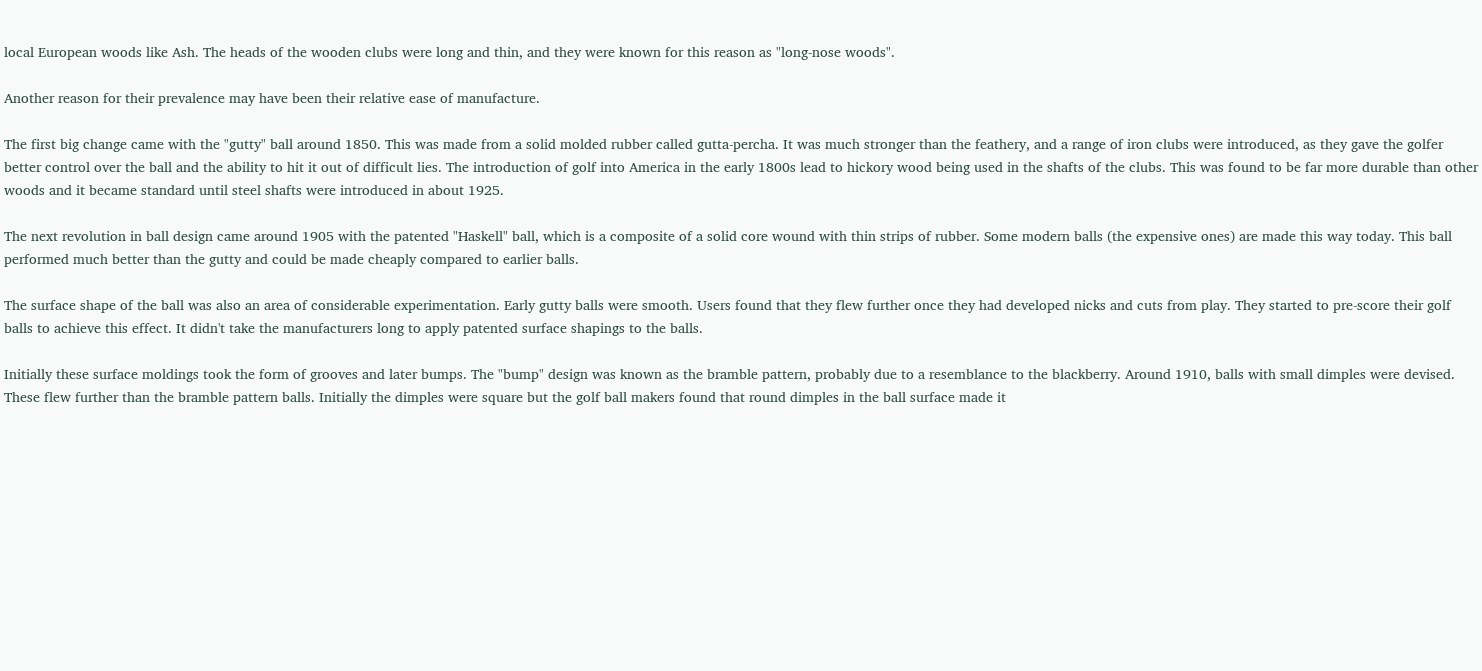local European woods like Ash. The heads of the wooden clubs were long and thin, and they were known for this reason as "long-nose woods".

Another reason for their prevalence may have been their relative ease of manufacture.

The first big change came with the "gutty" ball around 1850. This was made from a solid molded rubber called gutta-percha. It was much stronger than the feathery, and a range of iron clubs were introduced, as they gave the golfer better control over the ball and the ability to hit it out of difficult lies. The introduction of golf into America in the early 1800s lead to hickory wood being used in the shafts of the clubs. This was found to be far more durable than other woods and it became standard until steel shafts were introduced in about 1925.

The next revolution in ball design came around 1905 with the patented "Haskell" ball, which is a composite of a solid core wound with thin strips of rubber. Some modern balls (the expensive ones) are made this way today. This ball performed much better than the gutty and could be made cheaply compared to earlier balls.

The surface shape of the ball was also an area of considerable experimentation. Early gutty balls were smooth. Users found that they flew further once they had developed nicks and cuts from play. They started to pre-score their golf balls to achieve this effect. It didn't take the manufacturers long to apply patented surface shapings to the balls.

Initially these surface moldings took the form of grooves and later bumps. The "bump" design was known as the bramble pattern, probably due to a resemblance to the blackberry. Around 1910, balls with small dimples were devised. These flew further than the bramble pattern balls. Initially the dimples were square but the golf ball makers found that round dimples in the ball surface made it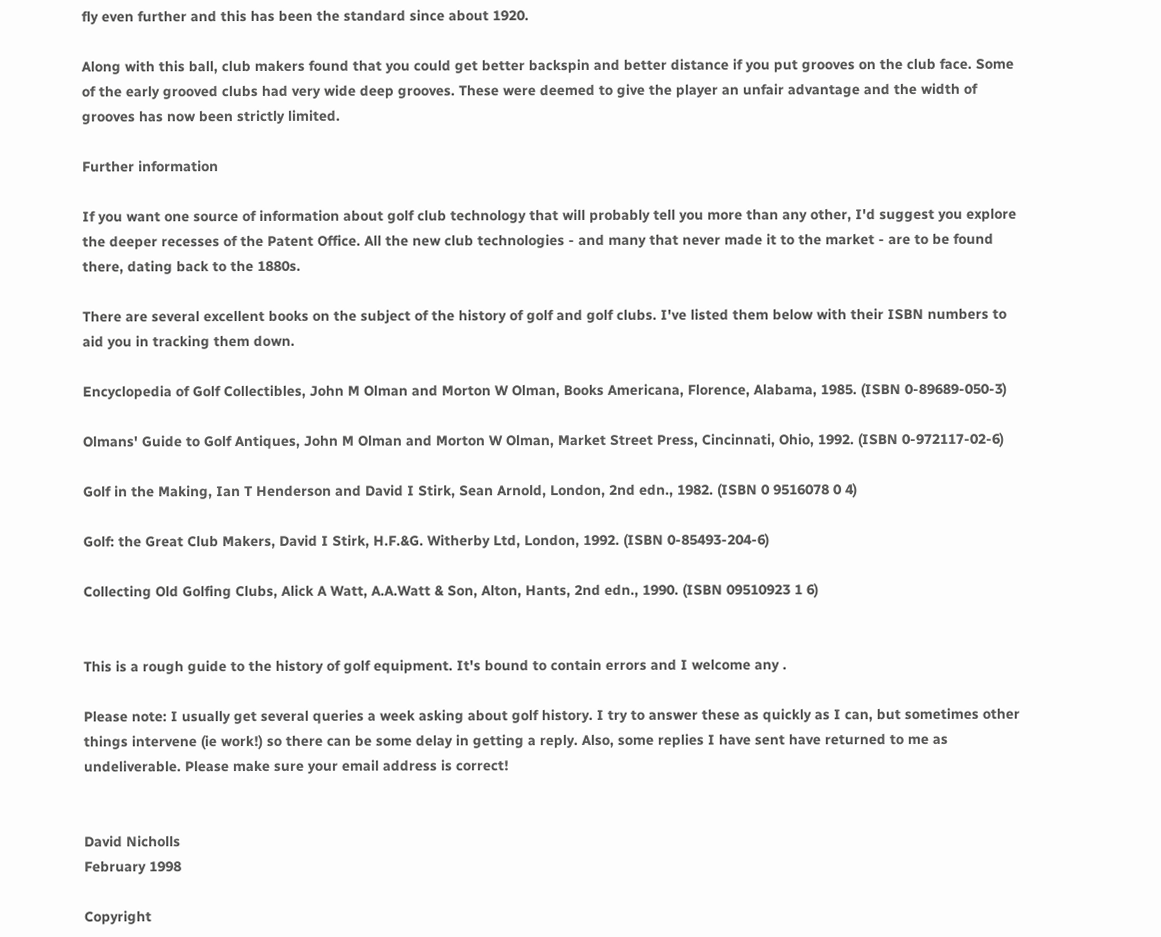fly even further and this has been the standard since about 1920.

Along with this ball, club makers found that you could get better backspin and better distance if you put grooves on the club face. Some of the early grooved clubs had very wide deep grooves. These were deemed to give the player an unfair advantage and the width of grooves has now been strictly limited.

Further information

If you want one source of information about golf club technology that will probably tell you more than any other, I'd suggest you explore the deeper recesses of the Patent Office. All the new club technologies - and many that never made it to the market - are to be found there, dating back to the 1880s.

There are several excellent books on the subject of the history of golf and golf clubs. I've listed them below with their ISBN numbers to aid you in tracking them down.

Encyclopedia of Golf Collectibles, John M Olman and Morton W Olman, Books Americana, Florence, Alabama, 1985. (ISBN 0-89689-050-3)

Olmans' Guide to Golf Antiques, John M Olman and Morton W Olman, Market Street Press, Cincinnati, Ohio, 1992. (ISBN 0-972117-02-6)

Golf in the Making, Ian T Henderson and David I Stirk, Sean Arnold, London, 2nd edn., 1982. (ISBN 0 9516078 0 4)

Golf: the Great Club Makers, David I Stirk, H.F.&G. Witherby Ltd, London, 1992. (ISBN 0-85493-204-6)

Collecting Old Golfing Clubs, Alick A Watt, A.A.Watt & Son, Alton, Hants, 2nd edn., 1990. (ISBN 09510923 1 6)


This is a rough guide to the history of golf equipment. It's bound to contain errors and I welcome any .

Please note: I usually get several queries a week asking about golf history. I try to answer these as quickly as I can, but sometimes other things intervene (ie work!) so there can be some delay in getting a reply. Also, some replies I have sent have returned to me as undeliverable. Please make sure your email address is correct!


David Nicholls
February 1998

Copyright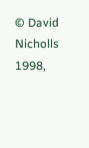© David Nicholls 1998,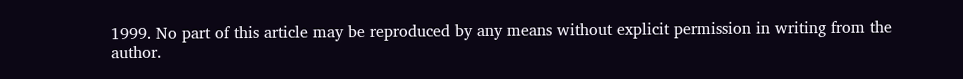1999. No part of this article may be reproduced by any means without explicit permission in writing from the author.